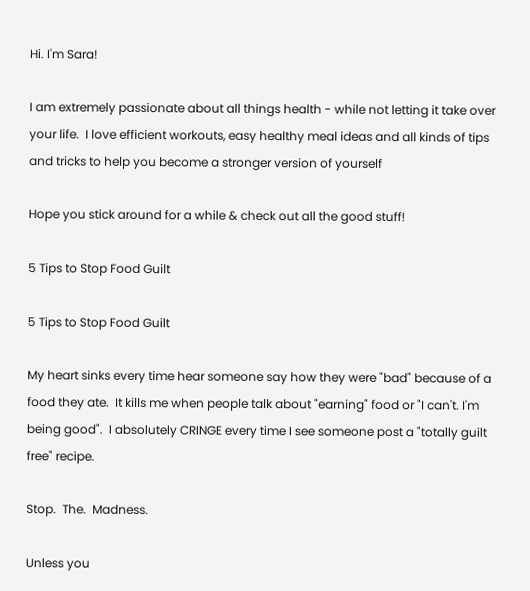Hi. I'm Sara!

I am extremely passionate about all things health - while not letting it take over your life.  I love efficient workouts, easy healthy meal ideas and all kinds of tips and tricks to help you become a stronger version of yourself

Hope you stick around for a while & check out all the good stuff!

5 Tips to Stop Food Guilt

5 Tips to Stop Food Guilt

My heart sinks every time hear someone say how they were "bad" because of a food they ate.  It kills me when people talk about "earning" food or "I can't. I'm being good".  I absolutely CRINGE every time I see someone post a "totally guilt free" recipe.

Stop.  The.  Madness.

Unless you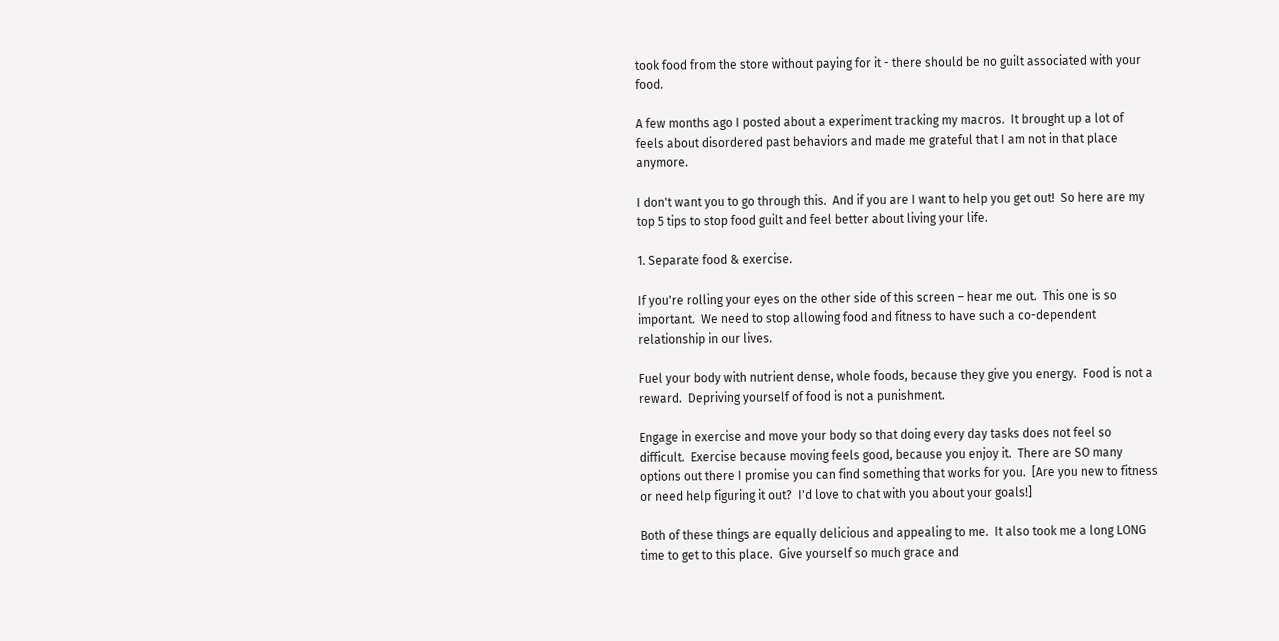took food from the store without paying for it - there should be no guilt associated with your food.

A few months ago I posted about a experiment tracking my macros.  It brought up a lot of feels about disordered past behaviors and made me grateful that I am not in that place anymore.

I don't want you to go through this.  And if you are I want to help you get out!  So here are my top 5 tips to stop food guilt and feel better about living your life.

1. Separate food & exercise.

If you're rolling your eyes on the other side of this screen – hear me out.  This one is so important.  We need to stop allowing food and fitness to have such a co-dependent relationship in our lives.

Fuel your body with nutrient dense, whole foods, because they give you energy.  Food is not a reward.  Depriving yourself of food is not a punishment.

Engage in exercise and move your body so that doing every day tasks does not feel so difficult.  Exercise because moving feels good, because you enjoy it.  There are SO many options out there I promise you can find something that works for you.  [Are you new to fitness or need help figuring it out?  I'd love to chat with you about your goals!]

Both of these things are equally delicious and appealing to me.  It also took me a long LONG time to get to this place.  Give yourself so much grace and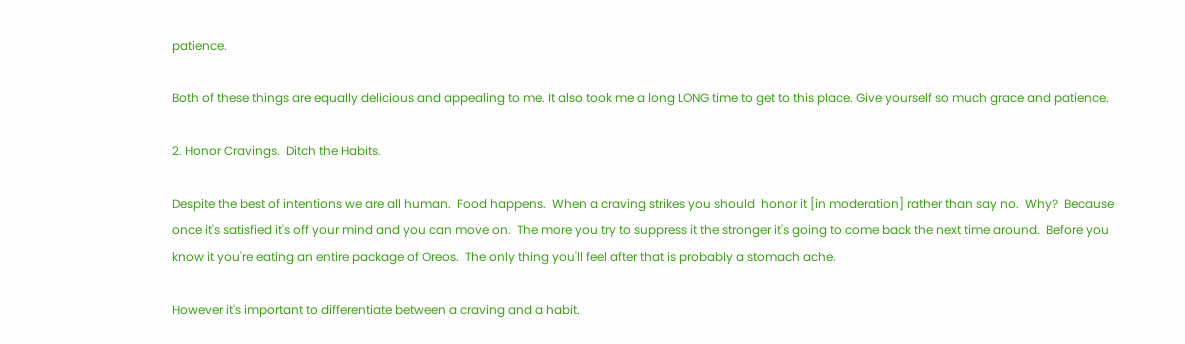patience.

Both of these things are equally delicious and appealing to me. It also took me a long LONG time to get to this place. Give yourself so much grace and patience.

2. Honor Cravings.  Ditch the Habits.

Despite the best of intentions we are all human.  Food happens.  When a craving strikes you should  honor it [in moderation] rather than say no.  Why?  Because once it's satisfied it's off your mind and you can move on.  The more you try to suppress it the stronger it's going to come back the next time around.  Before you know it you're eating an entire package of Oreos.  The only thing you'll feel after that is probably a stomach ache.

However it's important to differentiate between a craving and a habit.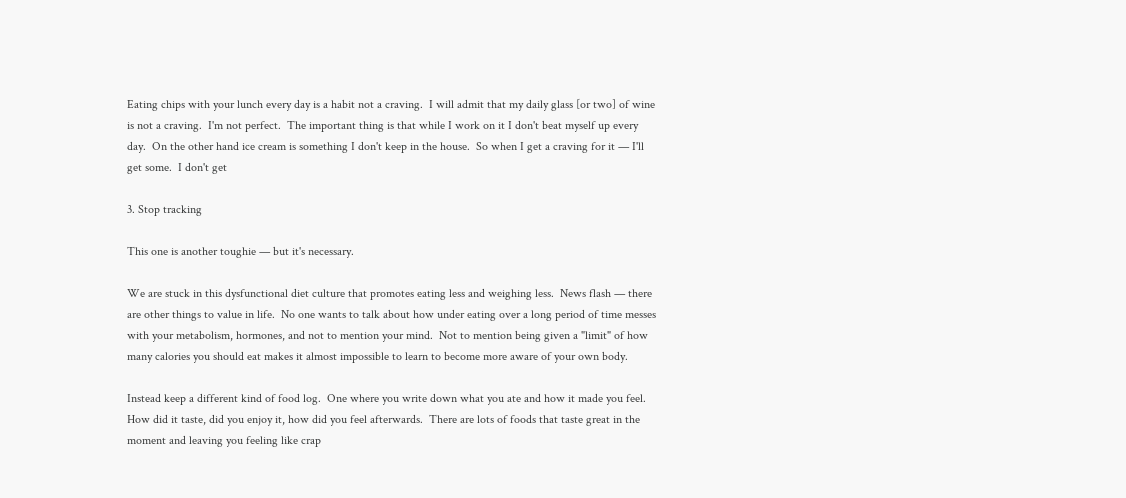Eating chips with your lunch every day is a habit not a craving.  I will admit that my daily glass [or two] of wine is not a craving.  I'm not perfect.  The important thing is that while I work on it I don't beat myself up every day.  On the other hand ice cream is something I don't keep in the house.  So when I get a craving for it — I'll get some.  I don't get

3. Stop tracking

This one is another toughie — but it's necessary.

We are stuck in this dysfunctional diet culture that promotes eating less and weighing less.  News flash — there are other things to value in life.  No one wants to talk about how under eating over a long period of time messes with your metabolism, hormones, and not to mention your mind.  Not to mention being given a "limit" of how many calories you should eat makes it almost impossible to learn to become more aware of your own body.

Instead keep a different kind of food log.  One where you write down what you ate and how it made you feel.  How did it taste, did you enjoy it, how did you feel afterwards.  There are lots of foods that taste great in the moment and leaving you feeling like crap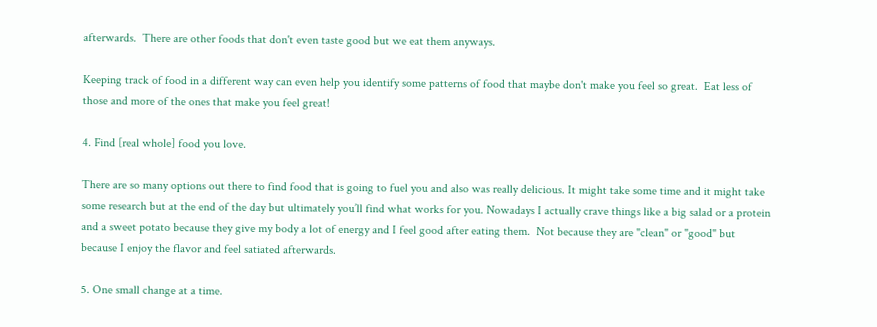afterwards.  There are other foods that don't even taste good but we eat them anyways.

Keeping track of food in a different way can even help you identify some patterns of food that maybe don't make you feel so great.  Eat less of those and more of the ones that make you feel great!

4. Find [real whole] food you love.

There are so many options out there to find food that is going to fuel you and also was really delicious. It might take some time and it might take some research but at the end of the day but ultimately you’ll find what works for you. Nowadays I actually crave things like a big salad or a protein and a sweet potato because they give my body a lot of energy and I feel good after eating them.  Not because they are "clean" or "good" but because I enjoy the flavor and feel satiated afterwards.

5. One small change at a time.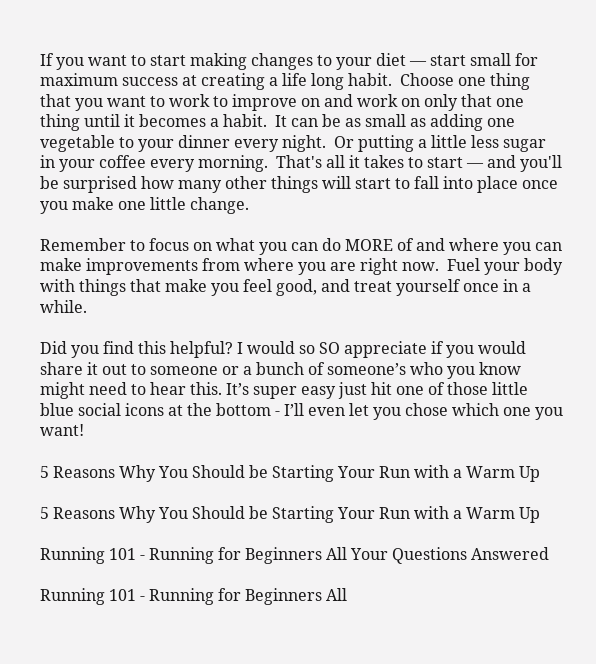If you want to start making changes to your diet — start small for maximum success at creating a life long habit.  Choose one thing that you want to work to improve on and work on only that one thing until it becomes a habit.  It can be as small as adding one vegetable to your dinner every night.  Or putting a little less sugar in your coffee every morning.  That's all it takes to start — and you'll be surprised how many other things will start to fall into place once you make one little change.

Remember to focus on what you can do MORE of and where you can make improvements from where you are right now.  Fuel your body with things that make you feel good, and treat yourself once in a while.

Did you find this helpful? I would so SO appreciate if you would share it out to someone or a bunch of someone’s who you know might need to hear this. It’s super easy just hit one of those little blue social icons at the bottom - I’ll even let you chose which one you want!

5 Reasons Why You Should be Starting Your Run with a Warm Up

5 Reasons Why You Should be Starting Your Run with a Warm Up

Running 101 - Running for Beginners All Your Questions Answered

Running 101 - Running for Beginners All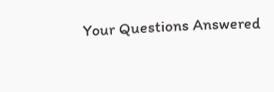Your Questions Answered